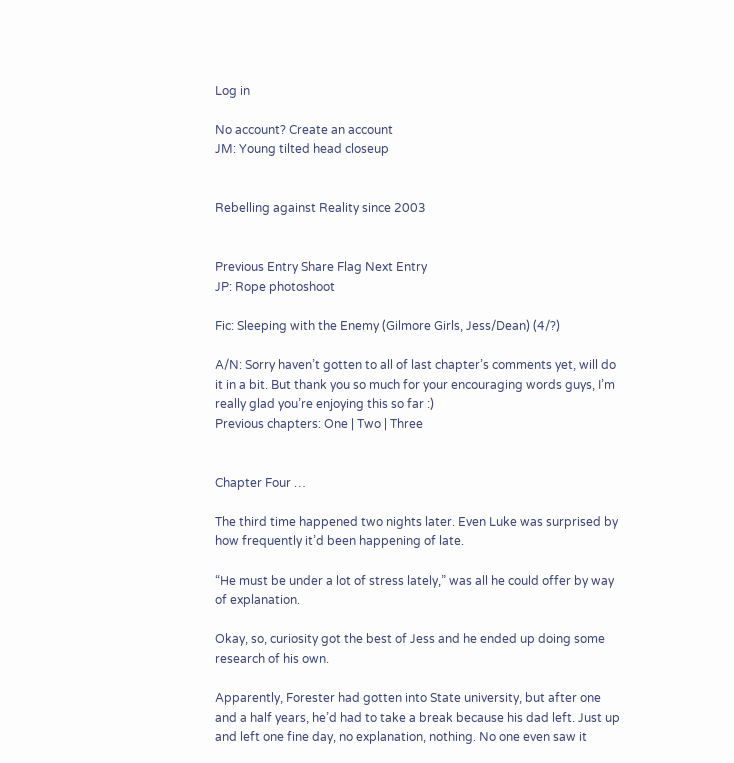Log in

No account? Create an account
JM: Young tilted head closeup


Rebelling against Reality since 2003


Previous Entry Share Flag Next Entry
JP: Rope photoshoot

Fic: Sleeping with the Enemy (Gilmore Girls, Jess/Dean) (4/?)

A/N: Sorry haven’t gotten to all of last chapter’s comments yet, will do it in a bit. But thank you so much for your encouraging words guys, I’m really glad you’re enjoying this so far :)
Previous chapters: One | Two | Three


Chapter Four …

The third time happened two nights later. Even Luke was surprised by how frequently it’d been happening of late.

“He must be under a lot of stress lately,” was all he could offer by way of explanation.

Okay, so, curiosity got the best of Jess and he ended up doing some research of his own.

Apparently, Forester had gotten into State university, but after one and a half years, he’d had to take a break because his dad left. Just up and left one fine day, no explanation, nothing. No one even saw it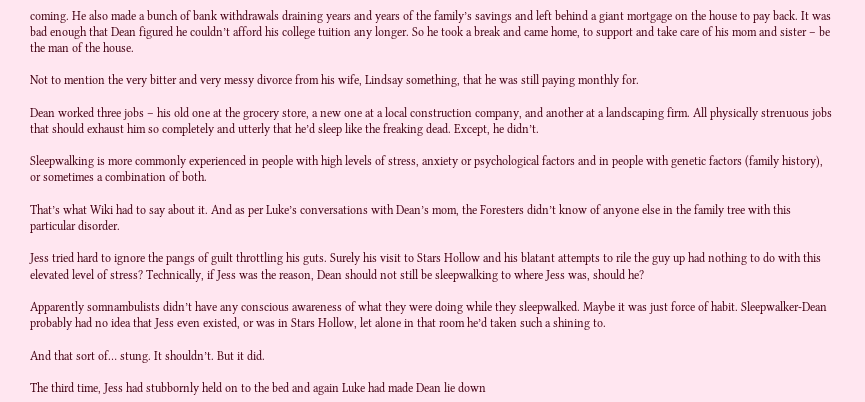coming. He also made a bunch of bank withdrawals draining years and years of the family’s savings and left behind a giant mortgage on the house to pay back. It was bad enough that Dean figured he couldn’t afford his college tuition any longer. So he took a break and came home, to support and take care of his mom and sister – be the man of the house.

Not to mention the very bitter and very messy divorce from his wife, Lindsay something, that he was still paying monthly for.

Dean worked three jobs – his old one at the grocery store, a new one at a local construction company, and another at a landscaping firm. All physically strenuous jobs that should exhaust him so completely and utterly that he’d sleep like the freaking dead. Except, he didn’t.

Sleepwalking is more commonly experienced in people with high levels of stress, anxiety or psychological factors and in people with genetic factors (family history), or sometimes a combination of both.

That’s what Wiki had to say about it. And as per Luke’s conversations with Dean’s mom, the Foresters didn’t know of anyone else in the family tree with this particular disorder.

Jess tried hard to ignore the pangs of guilt throttling his guts. Surely his visit to Stars Hollow and his blatant attempts to rile the guy up had nothing to do with this elevated level of stress? Technically, if Jess was the reason, Dean should not still be sleepwalking to where Jess was, should he?

Apparently somnambulists didn’t have any conscious awareness of what they were doing while they sleepwalked. Maybe it was just force of habit. Sleepwalker-Dean probably had no idea that Jess even existed, or was in Stars Hollow, let alone in that room he’d taken such a shining to.

And that sort of… stung. It shouldn’t. But it did.

The third time, Jess had stubbornly held on to the bed and again Luke had made Dean lie down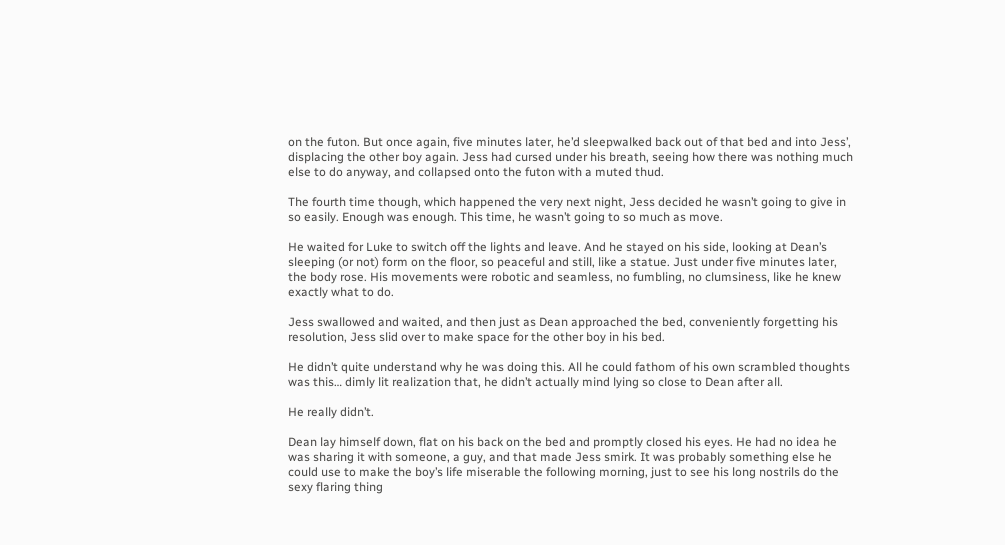on the futon. But once again, five minutes later, he’d sleepwalked back out of that bed and into Jess’, displacing the other boy again. Jess had cursed under his breath, seeing how there was nothing much else to do anyway, and collapsed onto the futon with a muted thud.

The fourth time though, which happened the very next night, Jess decided he wasn’t going to give in so easily. Enough was enough. This time, he wasn’t going to so much as move.

He waited for Luke to switch off the lights and leave. And he stayed on his side, looking at Dean’s sleeping (or not) form on the floor, so peaceful and still, like a statue. Just under five minutes later, the body rose. His movements were robotic and seamless, no fumbling, no clumsiness, like he knew exactly what to do.

Jess swallowed and waited, and then just as Dean approached the bed, conveniently forgetting his resolution, Jess slid over to make space for the other boy in his bed.

He didn’t quite understand why he was doing this. All he could fathom of his own scrambled thoughts was this… dimly lit realization that, he didn’t actually mind lying so close to Dean after all.

He really didn’t.

Dean lay himself down, flat on his back on the bed and promptly closed his eyes. He had no idea he was sharing it with someone, a guy, and that made Jess smirk. It was probably something else he could use to make the boy’s life miserable the following morning, just to see his long nostrils do the sexy flaring thing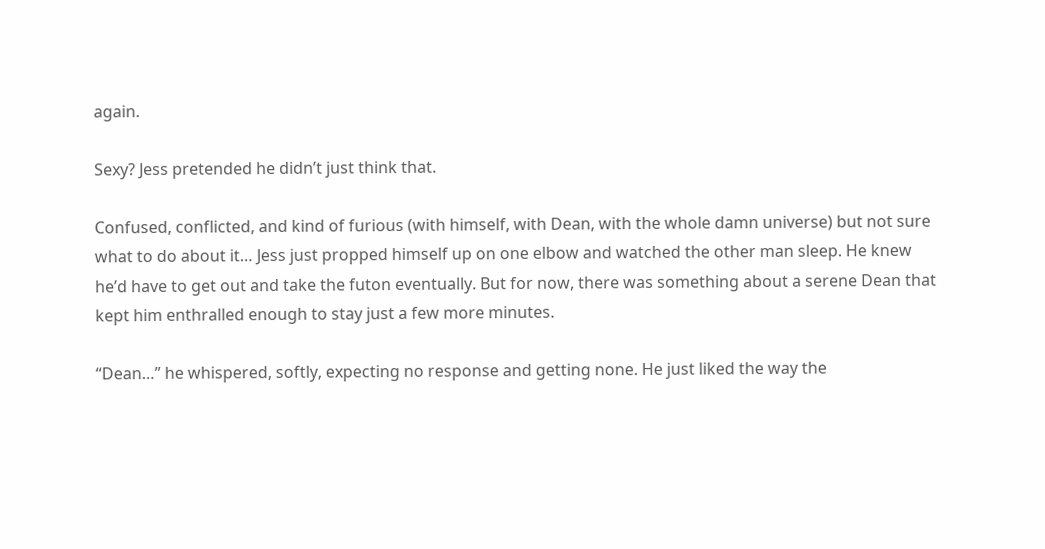again.

Sexy? Jess pretended he didn’t just think that.

Confused, conflicted, and kind of furious (with himself, with Dean, with the whole damn universe) but not sure what to do about it… Jess just propped himself up on one elbow and watched the other man sleep. He knew he’d have to get out and take the futon eventually. But for now, there was something about a serene Dean that kept him enthralled enough to stay just a few more minutes.

“Dean…” he whispered, softly, expecting no response and getting none. He just liked the way the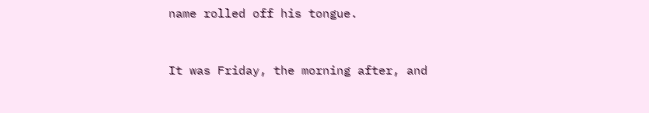name rolled off his tongue.


It was Friday, the morning after, and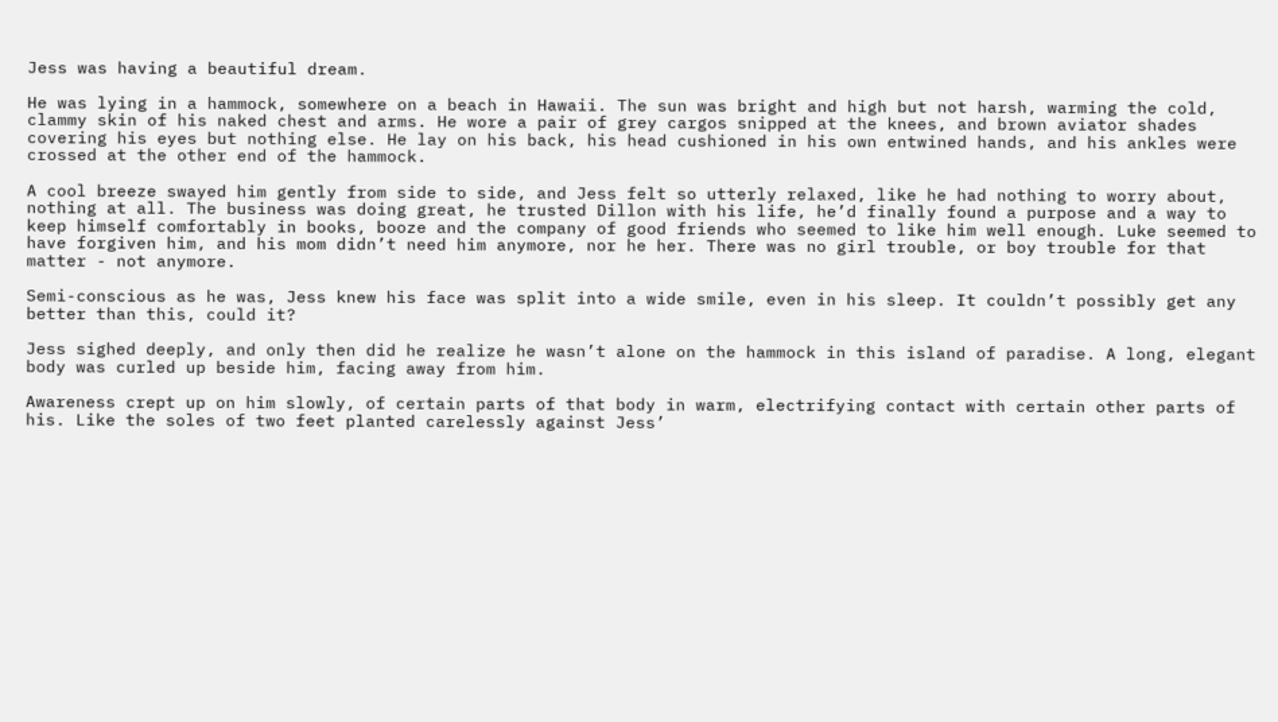Jess was having a beautiful dream.

He was lying in a hammock, somewhere on a beach in Hawaii. The sun was bright and high but not harsh, warming the cold, clammy skin of his naked chest and arms. He wore a pair of grey cargos snipped at the knees, and brown aviator shades covering his eyes but nothing else. He lay on his back, his head cushioned in his own entwined hands, and his ankles were crossed at the other end of the hammock.

A cool breeze swayed him gently from side to side, and Jess felt so utterly relaxed, like he had nothing to worry about, nothing at all. The business was doing great, he trusted Dillon with his life, he’d finally found a purpose and a way to keep himself comfortably in books, booze and the company of good friends who seemed to like him well enough. Luke seemed to have forgiven him, and his mom didn’t need him anymore, nor he her. There was no girl trouble, or boy trouble for that matter - not anymore.

Semi-conscious as he was, Jess knew his face was split into a wide smile, even in his sleep. It couldn’t possibly get any better than this, could it?

Jess sighed deeply, and only then did he realize he wasn’t alone on the hammock in this island of paradise. A long, elegant body was curled up beside him, facing away from him.

Awareness crept up on him slowly, of certain parts of that body in warm, electrifying contact with certain other parts of his. Like the soles of two feet planted carelessly against Jess’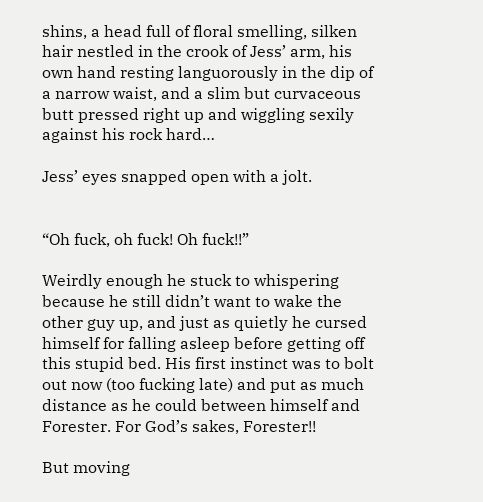shins, a head full of floral smelling, silken hair nestled in the crook of Jess’ arm, his own hand resting languorously in the dip of a narrow waist, and a slim but curvaceous butt pressed right up and wiggling sexily against his rock hard…

Jess’ eyes snapped open with a jolt.


“Oh fuck, oh fuck! Oh fuck!!”

Weirdly enough he stuck to whispering because he still didn’t want to wake the other guy up, and just as quietly he cursed himself for falling asleep before getting off this stupid bed. His first instinct was to bolt out now (too fucking late) and put as much distance as he could between himself and Forester. For God’s sakes, Forester!!

But moving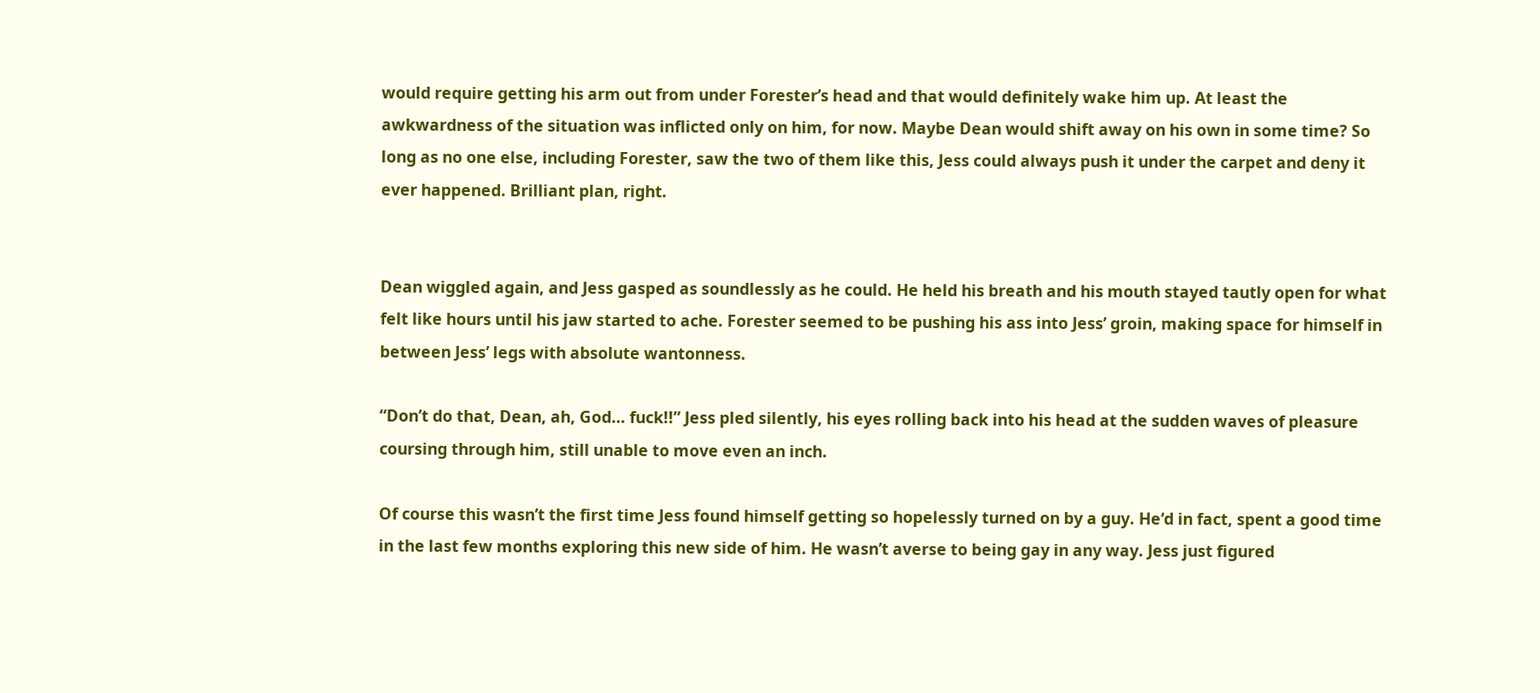would require getting his arm out from under Forester’s head and that would definitely wake him up. At least the awkwardness of the situation was inflicted only on him, for now. Maybe Dean would shift away on his own in some time? So long as no one else, including Forester, saw the two of them like this, Jess could always push it under the carpet and deny it ever happened. Brilliant plan, right.


Dean wiggled again, and Jess gasped as soundlessly as he could. He held his breath and his mouth stayed tautly open for what felt like hours until his jaw started to ache. Forester seemed to be pushing his ass into Jess’ groin, making space for himself in between Jess’ legs with absolute wantonness.

“Don’t do that, Dean, ah, God… fuck!!” Jess pled silently, his eyes rolling back into his head at the sudden waves of pleasure coursing through him, still unable to move even an inch.

Of course this wasn’t the first time Jess found himself getting so hopelessly turned on by a guy. He‘d in fact, spent a good time in the last few months exploring this new side of him. He wasn’t averse to being gay in any way. Jess just figured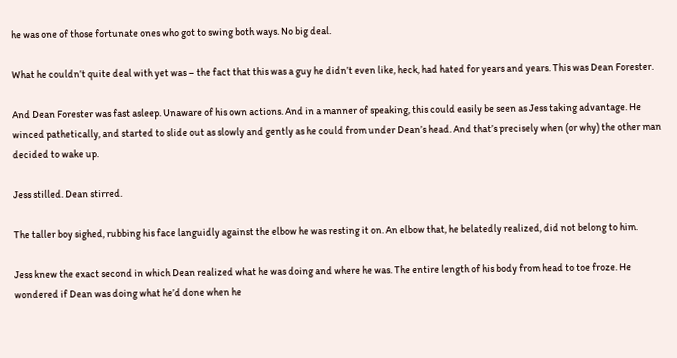he was one of those fortunate ones who got to swing both ways. No big deal.

What he couldn’t quite deal with yet was – the fact that this was a guy he didn’t even like, heck, had hated for years and years. This was Dean Forester.

And Dean Forester was fast asleep. Unaware of his own actions. And in a manner of speaking, this could easily be seen as Jess taking advantage. He winced pathetically, and started to slide out as slowly and gently as he could from under Dean’s head. And that’s precisely when (or why) the other man decided to wake up.

Jess stilled. Dean stirred.

The taller boy sighed, rubbing his face languidly against the elbow he was resting it on. An elbow that, he belatedly realized, did not belong to him.

Jess knew the exact second in which Dean realized what he was doing and where he was. The entire length of his body from head to toe froze. He wondered if Dean was doing what he’d done when he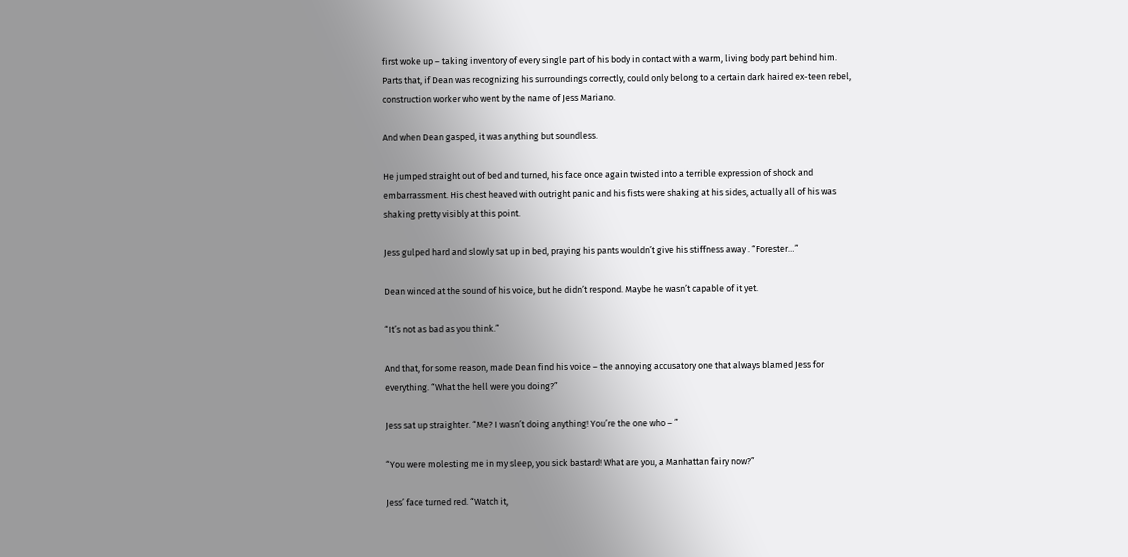first woke up – taking inventory of every single part of his body in contact with a warm, living body part behind him. Parts that, if Dean was recognizing his surroundings correctly, could only belong to a certain dark haired ex-teen rebel, construction worker who went by the name of Jess Mariano.

And when Dean gasped, it was anything but soundless.

He jumped straight out of bed and turned, his face once again twisted into a terrible expression of shock and embarrassment. His chest heaved with outright panic and his fists were shaking at his sides, actually all of his was shaking pretty visibly at this point.

Jess gulped hard and slowly sat up in bed, praying his pants wouldn’t give his stiffness away . “Forester…”

Dean winced at the sound of his voice, but he didn’t respond. Maybe he wasn’t capable of it yet.

“It’s not as bad as you think.”

And that, for some reason, made Dean find his voice – the annoying accusatory one that always blamed Jess for everything. “What the hell were you doing?”

Jess sat up straighter. “Me? I wasn’t doing anything! You’re the one who – ”

“You were molesting me in my sleep, you sick bastard! What are you, a Manhattan fairy now?”

Jess’ face turned red. “Watch it,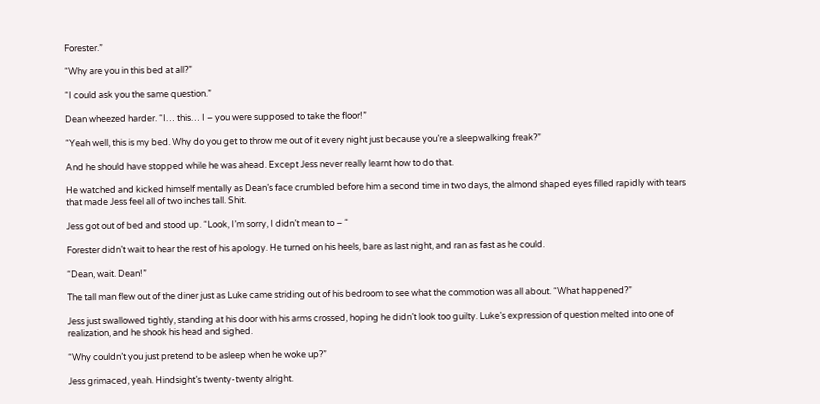Forester.”

“Why are you in this bed at all?”

“I could ask you the same question.”

Dean wheezed harder. “I… this… I – you were supposed to take the floor!”

“Yeah well, this is my bed. Why do you get to throw me out of it every night just because you’re a sleepwalking freak?”

And he should have stopped while he was ahead. Except Jess never really learnt how to do that.

He watched and kicked himself mentally as Dean’s face crumbled before him a second time in two days, the almond shaped eyes filled rapidly with tears that made Jess feel all of two inches tall. Shit.

Jess got out of bed and stood up. “Look, I’m sorry, I didn’t mean to – “

Forester didn’t wait to hear the rest of his apology. He turned on his heels, bare as last night, and ran as fast as he could.

“Dean, wait. Dean!”

The tall man flew out of the diner just as Luke came striding out of his bedroom to see what the commotion was all about. “What happened?”

Jess just swallowed tightly, standing at his door with his arms crossed, hoping he didn’t look too guilty. Luke’s expression of question melted into one of realization, and he shook his head and sighed.

“Why couldn’t you just pretend to be asleep when he woke up?”

Jess grimaced, yeah. Hindsight’s twenty-twenty alright.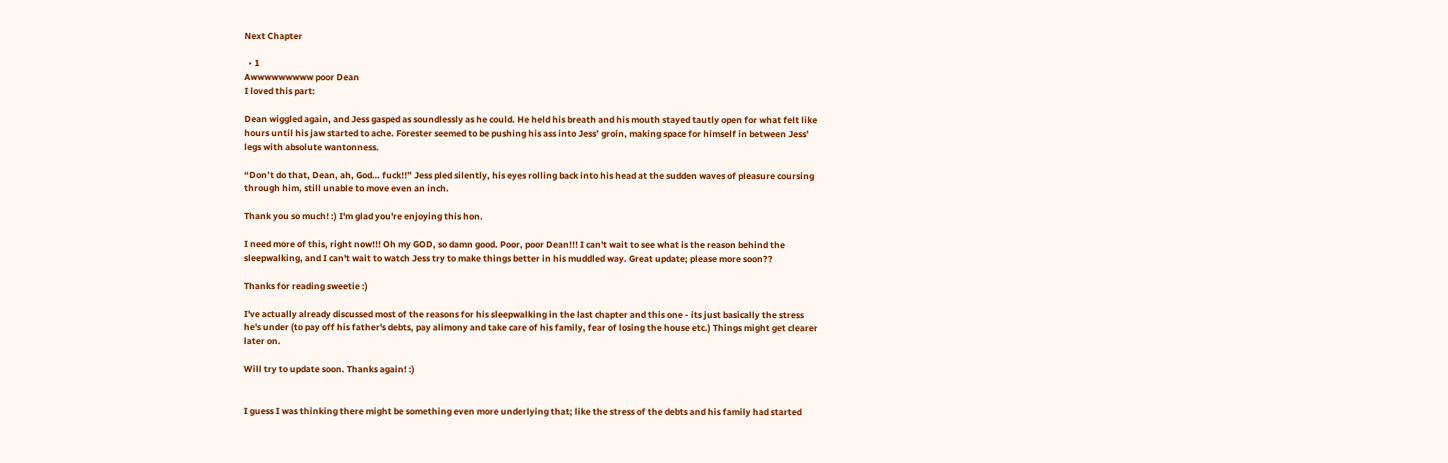Next Chapter

  • 1
Awwwwwwwww poor Dean
I loved this part:

Dean wiggled again, and Jess gasped as soundlessly as he could. He held his breath and his mouth stayed tautly open for what felt like hours until his jaw started to ache. Forester seemed to be pushing his ass into Jess’ groin, making space for himself in between Jess’ legs with absolute wantonness.

“Don’t do that, Dean, ah, God… fuck!!” Jess pled silently, his eyes rolling back into his head at the sudden waves of pleasure coursing through him, still unable to move even an inch.

Thank you so much! :) I'm glad you're enjoying this hon.

I need more of this, right now!!! Oh my GOD, so damn good. Poor, poor Dean!!! I can't wait to see what is the reason behind the sleepwalking, and I can't wait to watch Jess try to make things better in his muddled way. Great update; please more soon??

Thanks for reading sweetie :)

I've actually already discussed most of the reasons for his sleepwalking in the last chapter and this one - its just basically the stress he's under (to pay off his father's debts, pay alimony and take care of his family, fear of losing the house etc.) Things might get clearer later on.

Will try to update soon. Thanks again! :)


I guess I was thinking there might be something even more underlying that; like the stress of the debts and his family had started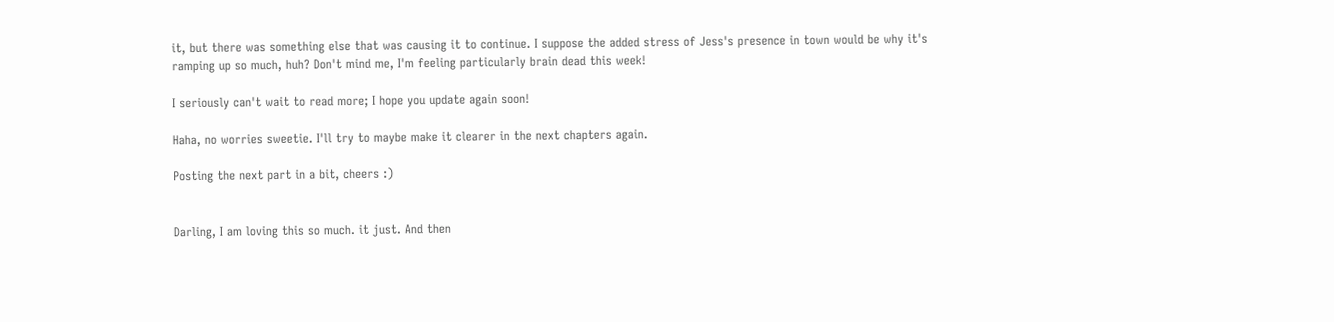it, but there was something else that was causing it to continue. I suppose the added stress of Jess's presence in town would be why it's ramping up so much, huh? Don't mind me, I'm feeling particularly brain dead this week!

I seriously can't wait to read more; I hope you update again soon!

Haha, no worries sweetie. I'll try to maybe make it clearer in the next chapters again.

Posting the next part in a bit, cheers :)


Darling, I am loving this so much. it just. And then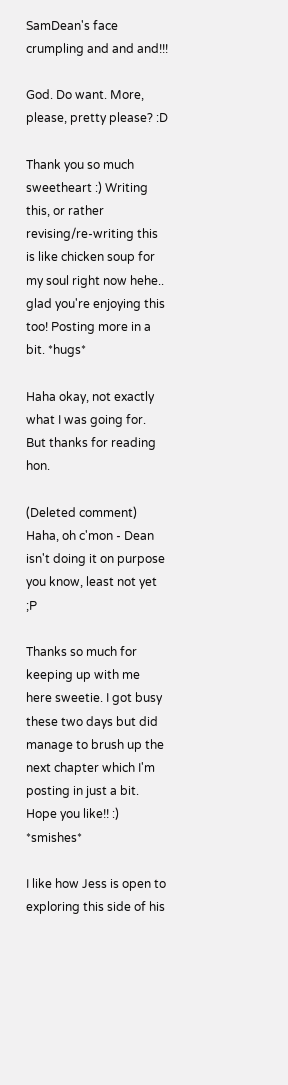SamDean's face crumpling and and and!!!

God. Do want. More, please, pretty please? :D

Thank you so much sweetheart :) Writing this, or rather revising/re-writing this is like chicken soup for my soul right now hehe.. glad you're enjoying this too! Posting more in a bit. *hugs*

Haha okay, not exactly what I was going for. But thanks for reading hon.

(Deleted comment)
Haha, oh c'mon - Dean isn't doing it on purpose you know, least not yet ;P

Thanks so much for keeping up with me here sweetie. I got busy these two days but did manage to brush up the next chapter which I'm posting in just a bit. Hope you like!! :) *smishes*

I like how Jess is open to exploring this side of his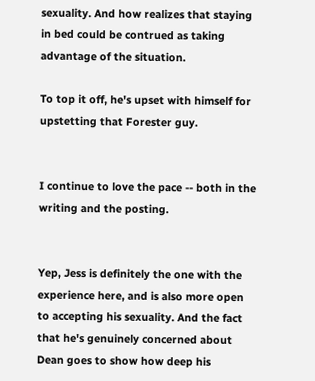sexuality. And how realizes that staying in bed could be contrued as taking advantage of the situation.

To top it off, he's upset with himself for upstetting that Forester guy.


I continue to love the pace -- both in the writing and the posting.


Yep, Jess is definitely the one with the experience here, and is also more open to accepting his sexuality. And the fact that he's genuinely concerned about Dean goes to show how deep his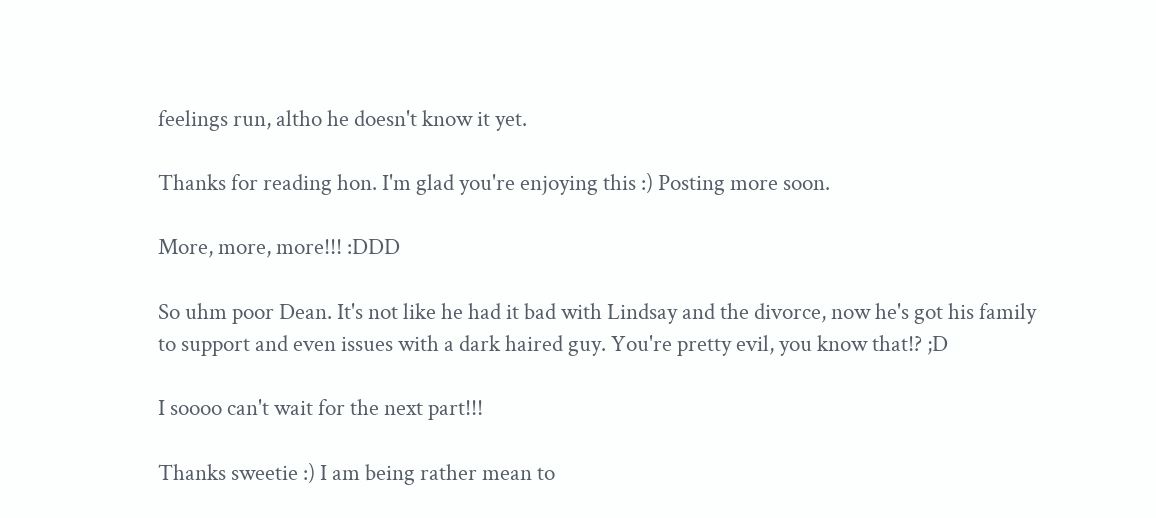feelings run, altho he doesn't know it yet.

Thanks for reading hon. I'm glad you're enjoying this :) Posting more soon.

More, more, more!!! :DDD

So uhm poor Dean. It's not like he had it bad with Lindsay and the divorce, now he's got his family to support and even issues with a dark haired guy. You're pretty evil, you know that!? ;D

I soooo can't wait for the next part!!!

Thanks sweetie :) I am being rather mean to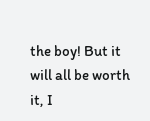the boy! But it will all be worth it, I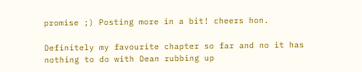promise ;) Posting more in a bit! cheers hon.

Definitely my favourite chapter so far and no it has nothing to do with Dean rubbing up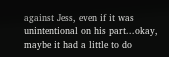against Jess, even if it was unintentional on his part...okay, maybe it had a little to do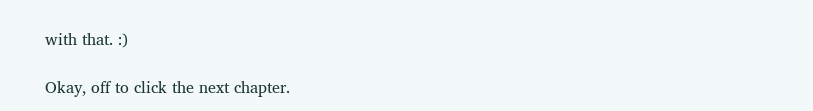with that. :)

Okay, off to click the next chapter.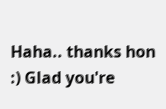Haha.. thanks hon :) Glad you're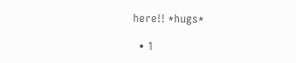here!! *hugs*

  • 1